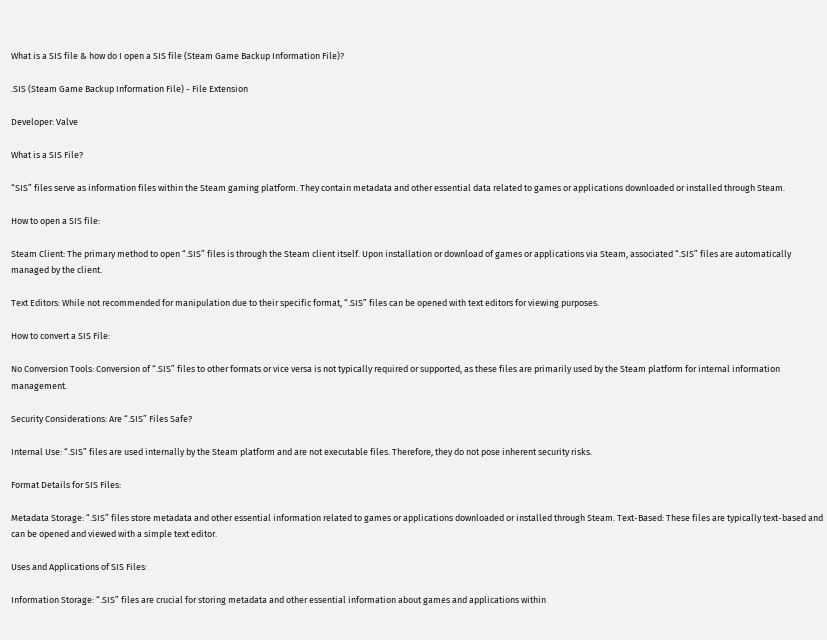What is a SIS file & how do I open a SIS file (Steam Game Backup Information File)?

.SIS (Steam Game Backup Information File) - File Extension

Developer: Valve

What is a SIS File?

“SIS” files serve as information files within the Steam gaming platform. They contain metadata and other essential data related to games or applications downloaded or installed through Steam.

How to open a SIS file:

Steam Client: The primary method to open “.SIS” files is through the Steam client itself. Upon installation or download of games or applications via Steam, associated “.SIS” files are automatically managed by the client.

Text Editors: While not recommended for manipulation due to their specific format, “.SIS” files can be opened with text editors for viewing purposes.

How to convert a SIS File:

No Conversion Tools: Conversion of “.SIS” files to other formats or vice versa is not typically required or supported, as these files are primarily used by the Steam platform for internal information management.

Security Considerations: Are “.SIS” Files Safe?

Internal Use: “.SIS” files are used internally by the Steam platform and are not executable files. Therefore, they do not pose inherent security risks.

Format Details for SIS Files:

Metadata Storage: “.SIS” files store metadata and other essential information related to games or applications downloaded or installed through Steam. Text-Based: These files are typically text-based and can be opened and viewed with a simple text editor.

Uses and Applications of SIS Files:

Information Storage: “.SIS” files are crucial for storing metadata and other essential information about games and applications within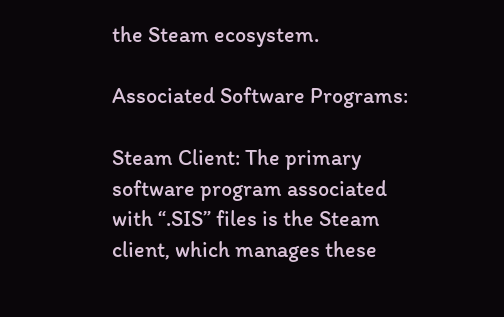the Steam ecosystem.

Associated Software Programs:

Steam Client: The primary software program associated with “.SIS” files is the Steam client, which manages these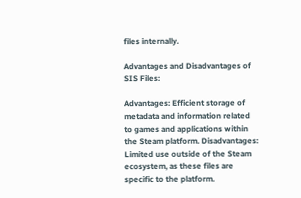files internally.

Advantages and Disadvantages of SIS Files:

Advantages: Efficient storage of metadata and information related to games and applications within the Steam platform. Disadvantages: Limited use outside of the Steam ecosystem, as these files are specific to the platform.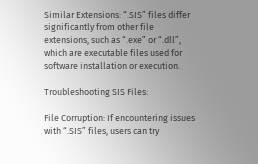Similar Extensions: “.SIS” files differ significantly from other file extensions, such as “.exe” or “.dll”, which are executable files used for software installation or execution.

Troubleshooting SIS Files:

File Corruption: If encountering issues with “.SIS” files, users can try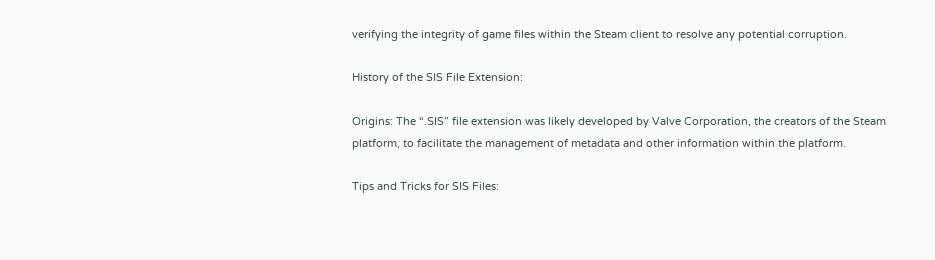verifying the integrity of game files within the Steam client to resolve any potential corruption.

History of the SIS File Extension:

Origins: The “.SIS” file extension was likely developed by Valve Corporation, the creators of the Steam platform, to facilitate the management of metadata and other information within the platform.

Tips and Tricks for SIS Files: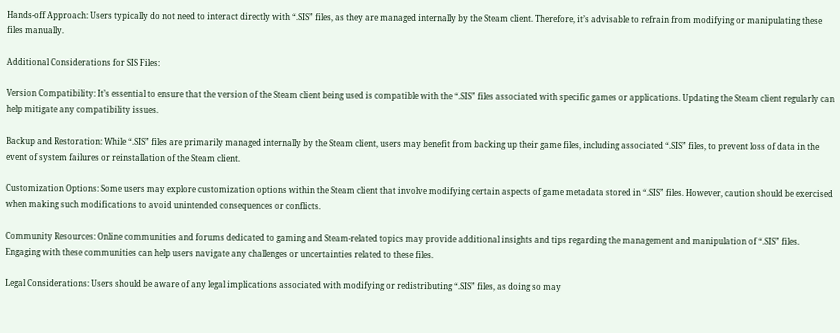Hands-off Approach: Users typically do not need to interact directly with “.SIS” files, as they are managed internally by the Steam client. Therefore, it’s advisable to refrain from modifying or manipulating these files manually.

Additional Considerations for SIS Files:

Version Compatibility: It’s essential to ensure that the version of the Steam client being used is compatible with the “.SIS” files associated with specific games or applications. Updating the Steam client regularly can help mitigate any compatibility issues.

Backup and Restoration: While “.SIS” files are primarily managed internally by the Steam client, users may benefit from backing up their game files, including associated “.SIS” files, to prevent loss of data in the event of system failures or reinstallation of the Steam client.

Customization Options: Some users may explore customization options within the Steam client that involve modifying certain aspects of game metadata stored in “.SIS” files. However, caution should be exercised when making such modifications to avoid unintended consequences or conflicts.

Community Resources: Online communities and forums dedicated to gaming and Steam-related topics may provide additional insights and tips regarding the management and manipulation of “.SIS” files. Engaging with these communities can help users navigate any challenges or uncertainties related to these files.

Legal Considerations: Users should be aware of any legal implications associated with modifying or redistributing “.SIS” files, as doing so may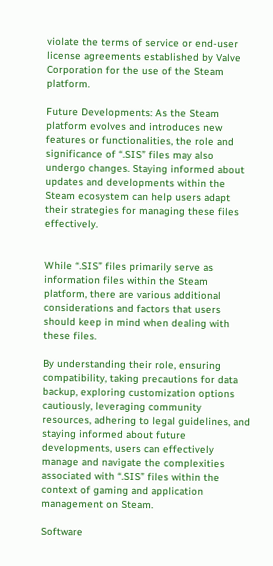violate the terms of service or end-user license agreements established by Valve Corporation for the use of the Steam platform.

Future Developments: As the Steam platform evolves and introduces new features or functionalities, the role and significance of “.SIS” files may also undergo changes. Staying informed about updates and developments within the Steam ecosystem can help users adapt their strategies for managing these files effectively.


While “.SIS” files primarily serve as information files within the Steam platform, there are various additional considerations and factors that users should keep in mind when dealing with these files.

By understanding their role, ensuring compatibility, taking precautions for data backup, exploring customization options cautiously, leveraging community resources, adhering to legal guidelines, and staying informed about future developments, users can effectively manage and navigate the complexities associated with “.SIS” files within the context of gaming and application management on Steam.

Software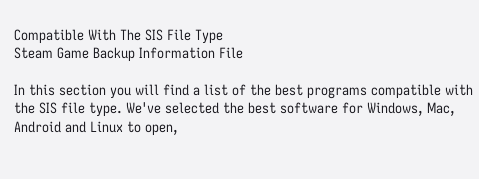Compatible With The SIS File Type
Steam Game Backup Information File

In this section you will find a list of the best programs compatible with the SIS file type. We've selected the best software for Windows, Mac, Android and Linux to open,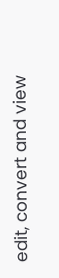edit, convert and view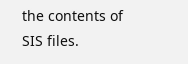the contents of SIS files.